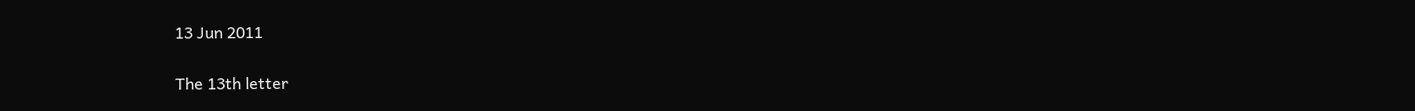13 Jun 2011

The 13th letter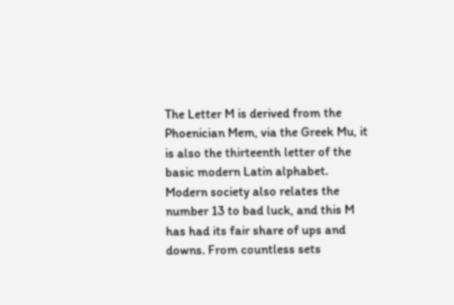The Letter M is derived from the Phoenician Mem, via the Greek Mu, it is also the thirteenth letter of the basic modern Latin alphabet.  Modern society also relates the number 13 to bad luck, and this M has had its fair share of ups and downs. From countless sets